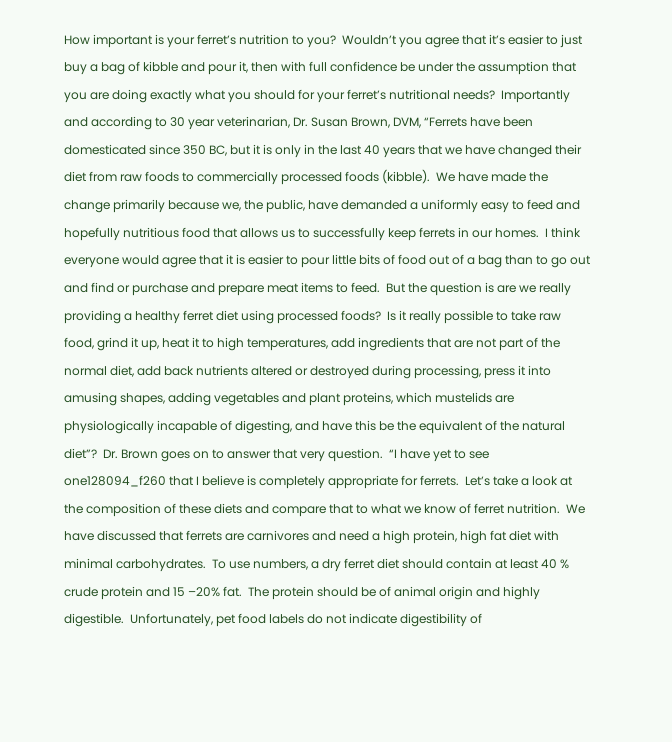How important is your ferret’s nutrition to you?  Wouldn’t you agree that it’s easier to just buy a bag of kibble and pour it, then with full confidence be under the assumption that you are doing exactly what you should for your ferret’s nutritional needs?  Importantly and according to 30 year veterinarian, Dr. Susan Brown, DVM, “Ferrets have been domesticated since 350 BC, but it is only in the last 40 years that we have changed their diet from raw foods to commercially processed foods (kibble).  We have made the change primarily because we, the public, have demanded a uniformly easy to feed and hopefully nutritious food that allows us to successfully keep ferrets in our homes.  I think everyone would agree that it is easier to pour little bits of food out of a bag than to go out and find or purchase and prepare meat items to feed.  But the question is are we really providing a healthy ferret diet using processed foods?  Is it really possible to take raw food, grind it up, heat it to high temperatures, add ingredients that are not part of the normal diet, add back nutrients altered or destroyed during processing, press it into amusing shapes, adding vegetables and plant proteins, which mustelids are physiologically incapable of digesting, and have this be the equivalent of the natural diet”?  Dr. Brown goes on to answer that very question.  “I have yet to see one128094_f260 that I believe is completely appropriate for ferrets.  Let’s take a look at the composition of these diets and compare that to what we know of ferret nutrition.  We have discussed that ferrets are carnivores and need a high protein, high fat diet with minimal carbohydrates.  To use numbers, a dry ferret diet should contain at least 40 % crude protein and 15 –20% fat.  The protein should be of animal origin and highly digestible.  Unfortunately, pet food labels do not indicate digestibility of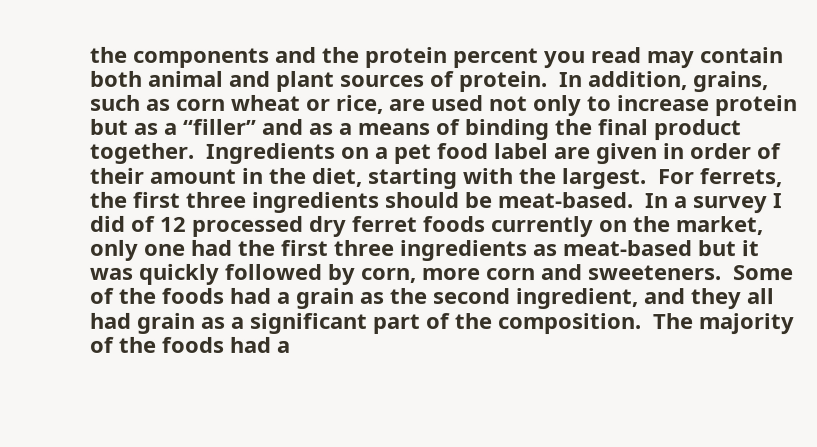the components and the protein percent you read may contain both animal and plant sources of protein.  In addition, grains, such as corn wheat or rice, are used not only to increase protein but as a “filler” and as a means of binding the final product together.  Ingredients on a pet food label are given in order of their amount in the diet, starting with the largest.  For ferrets, the first three ingredients should be meat-based.  In a survey I did of 12 processed dry ferret foods currently on the market, only one had the first three ingredients as meat-based but it was quickly followed by corn, more corn and sweeteners.  Some of the foods had a grain as the second ingredient, and they all had grain as a significant part of the composition.  The majority of the foods had a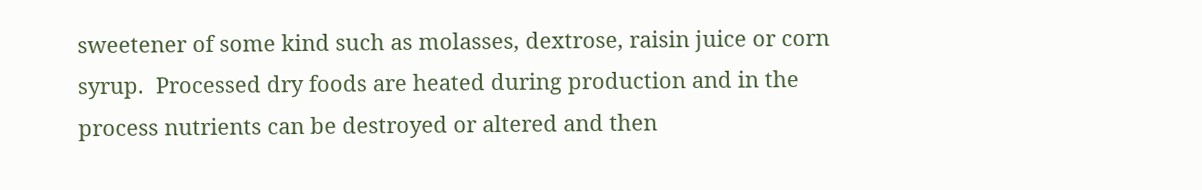sweetener of some kind such as molasses, dextrose, raisin juice or corn syrup.  Processed dry foods are heated during production and in the process nutrients can be destroyed or altered and then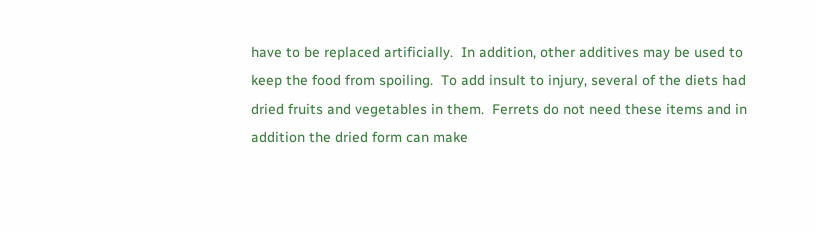have to be replaced artificially.  In addition, other additives may be used to keep the food from spoiling.  To add insult to injury, several of the diets had dried fruits and vegetables in them.  Ferrets do not need these items and in addition the dried form can make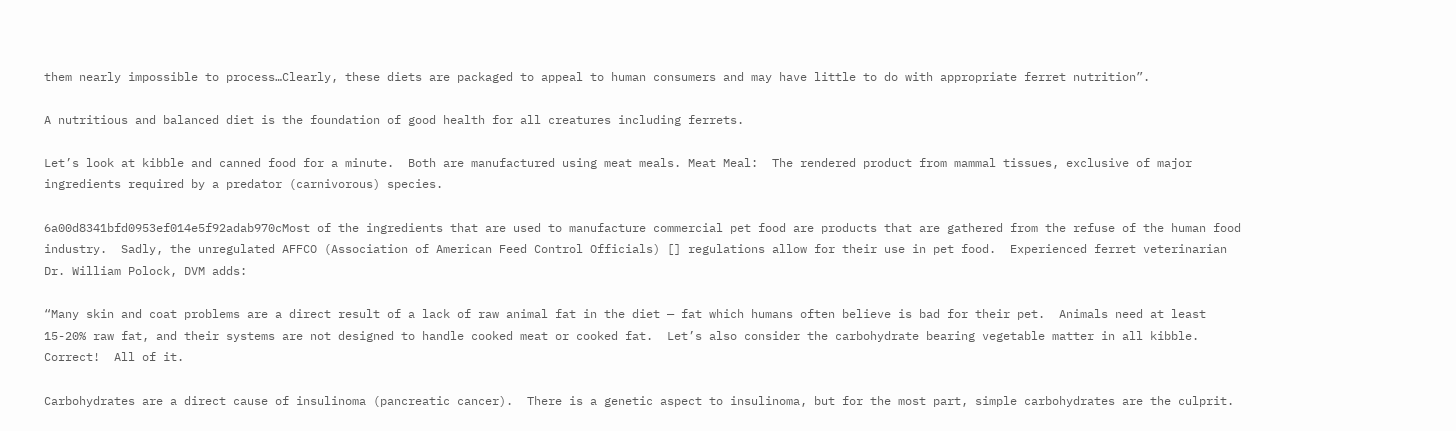them nearly impossible to process…Clearly, these diets are packaged to appeal to human consumers and may have little to do with appropriate ferret nutrition”.

A nutritious and balanced diet is the foundation of good health for all creatures including ferrets.

Let’s look at kibble and canned food for a minute.  Both are manufactured using meat meals. Meat Meal:  The rendered product from mammal tissues, exclusive of major ingredients required by a predator (carnivorous) species.

6a00d8341bfd0953ef014e5f92adab970cMost of the ingredients that are used to manufacture commercial pet food are products that are gathered from the refuse of the human food industry.  Sadly, the unregulated AFFCO (Association of American Feed Control Officials) [] regulations allow for their use in pet food.  Experienced ferret veterinarian Dr. William Polock, DVM adds:

“Many skin and coat problems are a direct result of a lack of raw animal fat in the diet — fat which humans often believe is bad for their pet.  Animals need at least 15-20% raw fat, and their systems are not designed to handle cooked meat or cooked fat.  Let’s also consider the carbohydrate bearing vegetable matter in all kibble. Correct!  All of it.

Carbohydrates are a direct cause of insulinoma (pancreatic cancer).  There is a genetic aspect to insulinoma, but for the most part, simple carbohydrates are the culprit.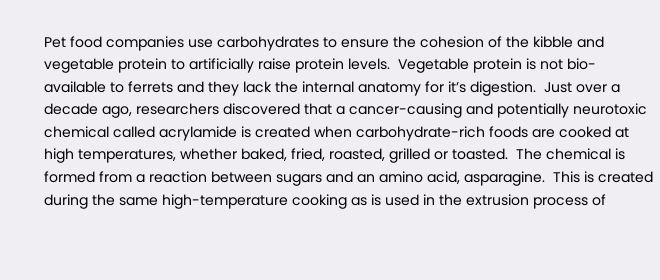Pet food companies use carbohydrates to ensure the cohesion of the kibble and vegetable protein to artificially raise protein levels.  Vegetable protein is not bio-available to ferrets and they lack the internal anatomy for it’s digestion.  Just over a decade ago, researchers discovered that a cancer-causing and potentially neurotoxic chemical called acrylamide is created when carbohydrate-rich foods are cooked at high temperatures, whether baked, fried, roasted, grilled or toasted.  The chemical is formed from a reaction between sugars and an amino acid, asparagine.  This is created during the same high-temperature cooking as is used in the extrusion process of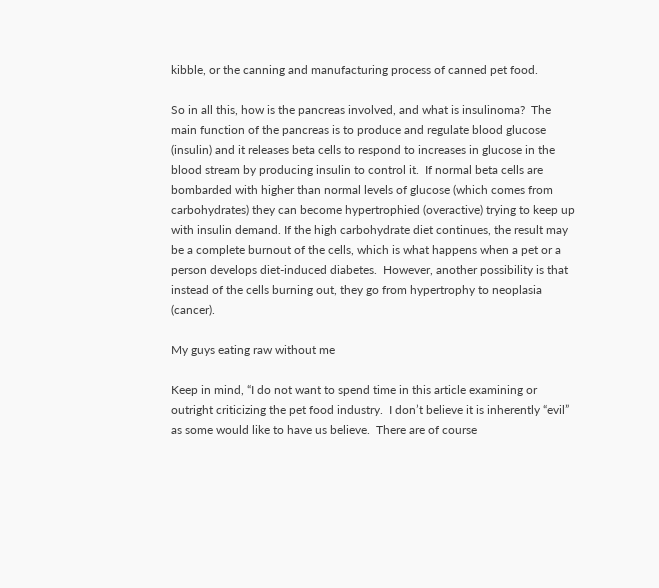kibble, or the canning and manufacturing process of canned pet food.

So in all this, how is the pancreas involved, and what is insulinoma?  The main function of the pancreas is to produce and regulate blood glucose (insulin) and it releases beta cells to respond to increases in glucose in the blood stream by producing insulin to control it.  If normal beta cells are bombarded with higher than normal levels of glucose (which comes from carbohydrates) they can become hypertrophied (overactive) trying to keep up with insulin demand. If the high carbohydrate diet continues, the result may be a complete burnout of the cells, which is what happens when a pet or a person develops diet-induced diabetes.  However, another possibility is that instead of the cells burning out, they go from hypertrophy to neoplasia (cancer).

My guys eating raw without me

Keep in mind, “I do not want to spend time in this article examining or outright criticizing the pet food industry.  I don’t believe it is inherently “evil” as some would like to have us believe.  There are of course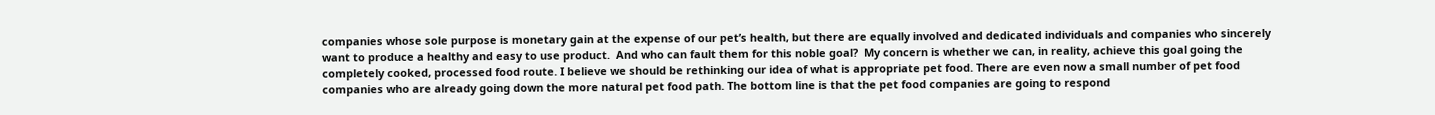companies whose sole purpose is monetary gain at the expense of our pet’s health, but there are equally involved and dedicated individuals and companies who sincerely want to produce a healthy and easy to use product.  And who can fault them for this noble goal?  My concern is whether we can, in reality, achieve this goal going the completely cooked, processed food route. I believe we should be rethinking our idea of what is appropriate pet food. There are even now a small number of pet food companies who are already going down the more natural pet food path. The bottom line is that the pet food companies are going to respond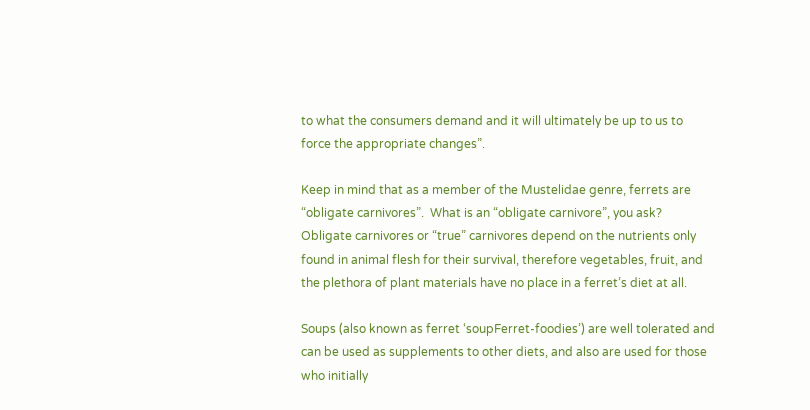to what the consumers demand and it will ultimately be up to us to force the appropriate changes”.

Keep in mind that as a member of the Mustelidae genre, ferrets are “obligate carnivores”.  What is an “obligate carnivore”, you ask?  Obligate carnivores or “true” carnivores depend on the nutrients only found in animal flesh for their survival, therefore vegetables, fruit, and the plethora of plant materials have no place in a ferret’s diet at all.

Soups (also known as ferret ‘soupFerret-foodies’) are well tolerated and can be used as supplements to other diets, and also are used for those who initially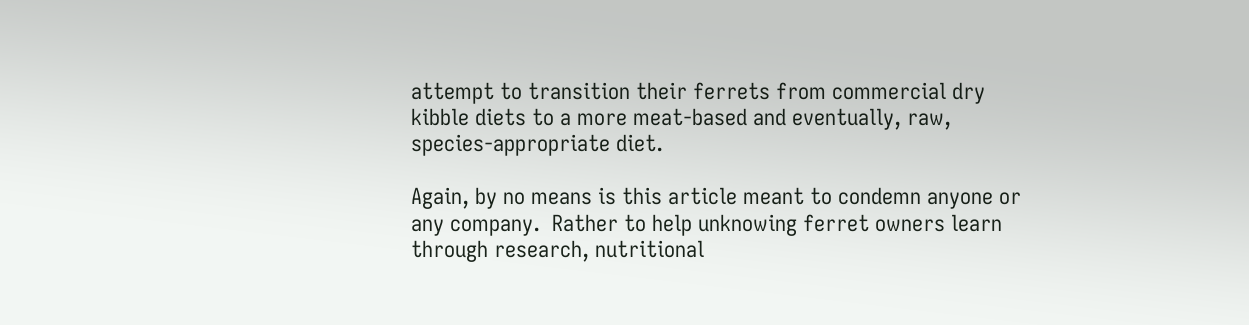attempt to transition their ferrets from commercial dry kibble diets to a more meat-based and eventually, raw, species-appropriate diet.

Again, by no means is this article meant to condemn anyone or any company.  Rather to help unknowing ferret owners learn through research, nutritional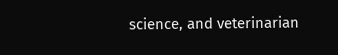science, and veterinarian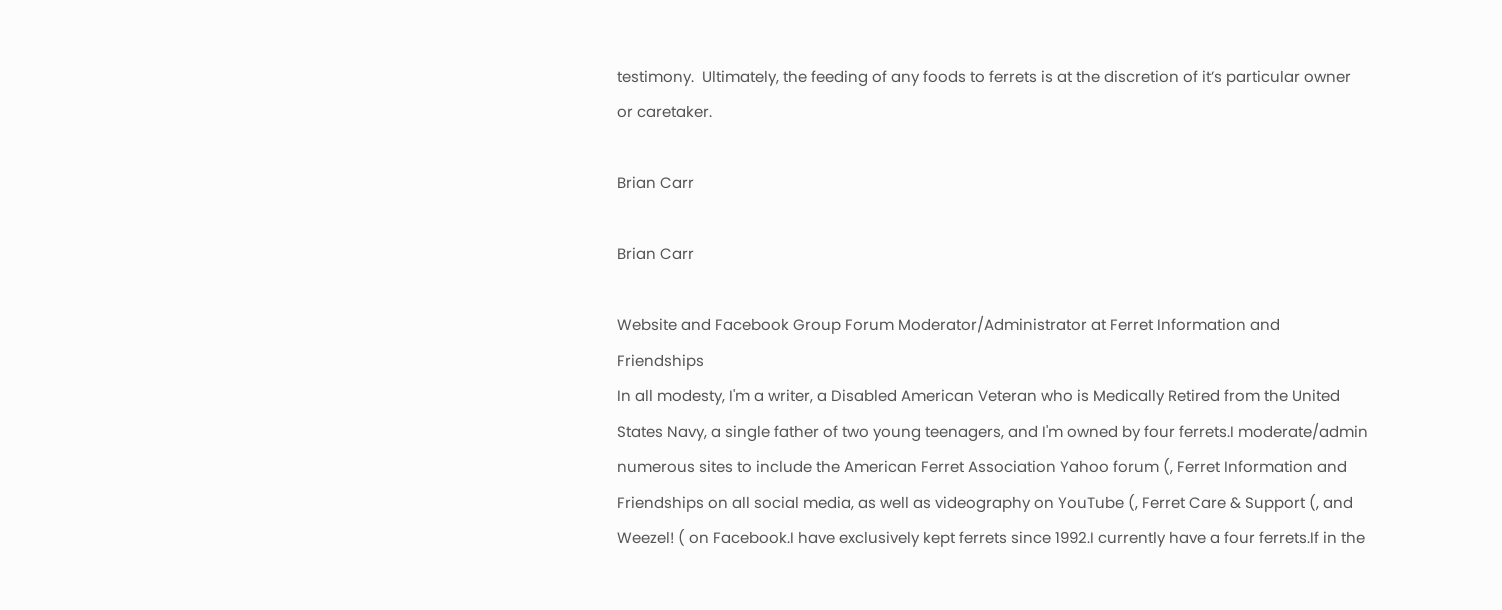testimony.  Ultimately, the feeding of any foods to ferrets is at the discretion of it’s particular owner or caretaker.

Brian Carr

Brian Carr

Website and Facebook Group Forum Moderator/Administrator at Ferret Information and Friendships
In all modesty, I'm a writer, a Disabled American Veteran who is Medically Retired from the United States Navy, a single father of two young teenagers, and I'm owned by four ferrets.I moderate/admin numerous sites to include the American Ferret Association Yahoo forum (, Ferret Information and Friendships on all social media, as well as videography on YouTube (, Ferret Care & Support (, and Weezel! ( on Facebook.I have exclusively kept ferrets since 1992.I currently have a four ferrets.If in the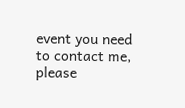event you need to contact me, please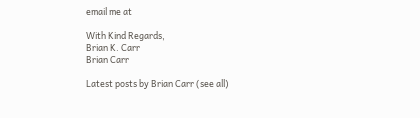email me at

With Kind Regards,
Brian K. Carr
Brian Carr

Latest posts by Brian Carr (see all)